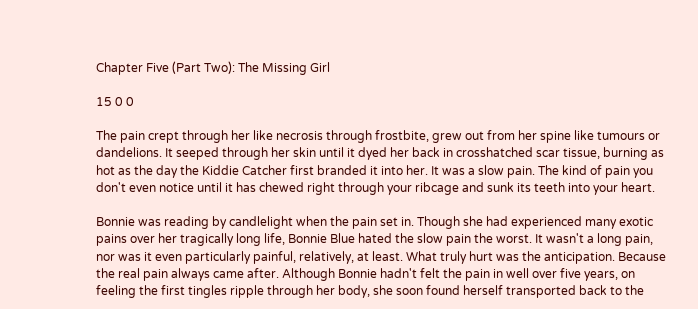Chapter Five (Part Two): The Missing Girl

15 0 0

The pain crept through her like necrosis through frostbite, grew out from her spine like tumours or dandelions. It seeped through her skin until it dyed her back in crosshatched scar tissue, burning as hot as the day the Kiddie Catcher first branded it into her. It was a slow pain. The kind of pain you don't even notice until it has chewed right through your ribcage and sunk its teeth into your heart.

Bonnie was reading by candlelight when the pain set in. Though she had experienced many exotic pains over her tragically long life, Bonnie Blue hated the slow pain the worst. It wasn't a long pain, nor was it even particularly painful, relatively, at least. What truly hurt was the anticipation. Because the real pain always came after. Although Bonnie hadn't felt the pain in well over five years, on feeling the first tingles ripple through her body, she soon found herself transported back to the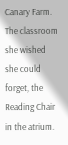Canary Farm. The classroom she wished she could forget, the Reading Chair in the atrium.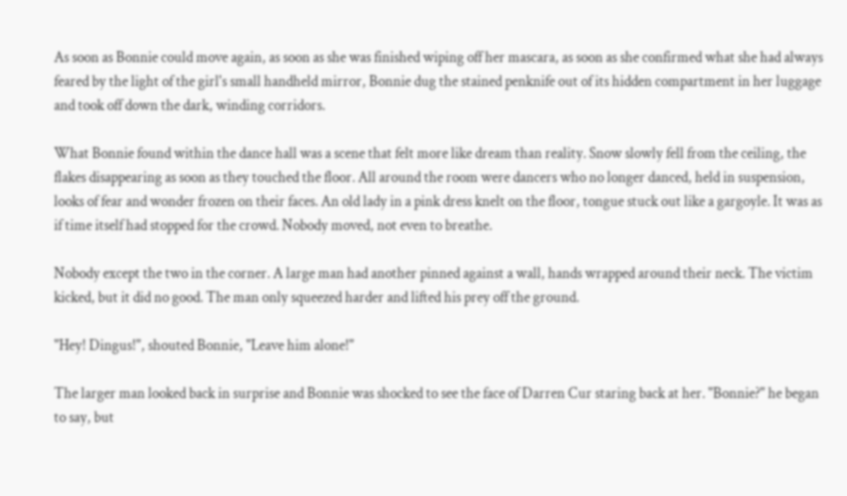As soon as Bonnie could move again, as soon as she was finished wiping off her mascara, as soon as she confirmed what she had always feared by the light of the girl's small handheld mirror, Bonnie dug the stained penknife out of its hidden compartment in her luggage and took off down the dark, winding corridors.

What Bonnie found within the dance hall was a scene that felt more like dream than reality. Snow slowly fell from the ceiling, the flakes disappearing as soon as they touched the floor. All around the room were dancers who no longer danced, held in suspension, looks of fear and wonder frozen on their faces. An old lady in a pink dress knelt on the floor, tongue stuck out like a gargoyle. It was as if time itself had stopped for the crowd. Nobody moved, not even to breathe.

Nobody except the two in the corner. A large man had another pinned against a wall, hands wrapped around their neck. The victim kicked, but it did no good. The man only squeezed harder and lifted his prey off the ground.

"Hey! Dingus!", shouted Bonnie, "Leave him alone!"

The larger man looked back in surprise and Bonnie was shocked to see the face of Darren Cur staring back at her. "Bonnie?" he began to say, but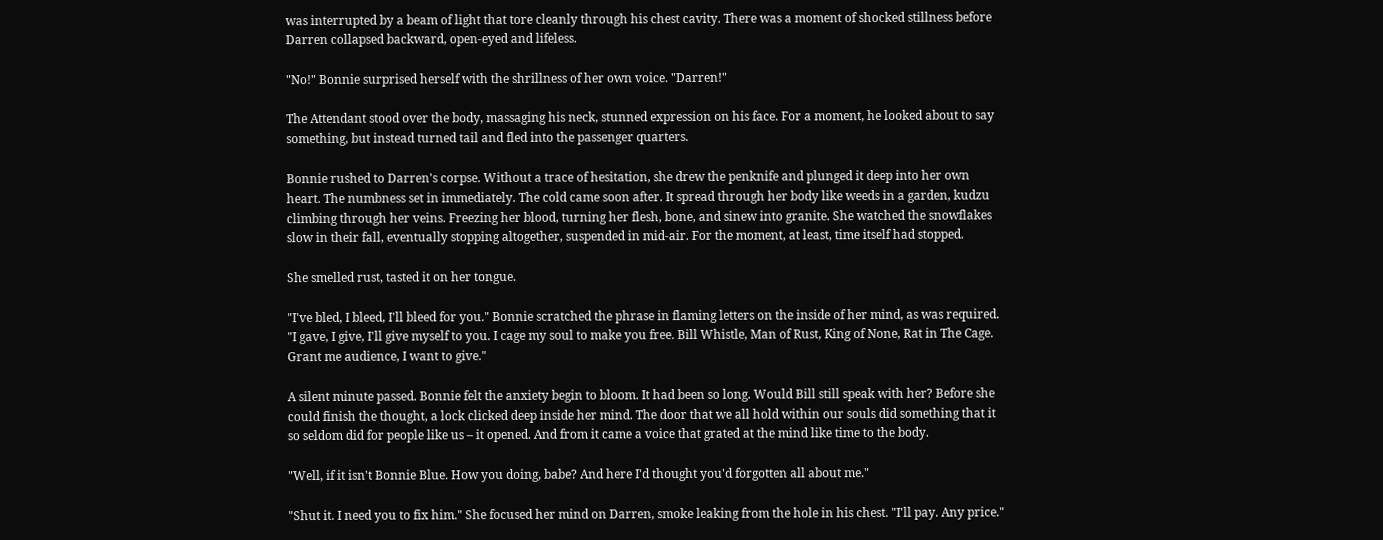was interrupted by a beam of light that tore cleanly through his chest cavity. There was a moment of shocked stillness before Darren collapsed backward, open-eyed and lifeless.

"No!" Bonnie surprised herself with the shrillness of her own voice. "Darren!"

The Attendant stood over the body, massaging his neck, stunned expression on his face. For a moment, he looked about to say something, but instead turned tail and fled into the passenger quarters.

Bonnie rushed to Darren's corpse. Without a trace of hesitation, she drew the penknife and plunged it deep into her own heart. The numbness set in immediately. The cold came soon after. It spread through her body like weeds in a garden, kudzu climbing through her veins. Freezing her blood, turning her flesh, bone, and sinew into granite. She watched the snowflakes slow in their fall, eventually stopping altogether, suspended in mid-air. For the moment, at least, time itself had stopped.

She smelled rust, tasted it on her tongue.

"I've bled, I bleed, I'll bleed for you." Bonnie scratched the phrase in flaming letters on the inside of her mind, as was required. "I gave, I give, I'll give myself to you. I cage my soul to make you free. Bill Whistle, Man of Rust, King of None, Rat in The Cage. Grant me audience, I want to give."

A silent minute passed. Bonnie felt the anxiety begin to bloom. It had been so long. Would Bill still speak with her? Before she could finish the thought, a lock clicked deep inside her mind. The door that we all hold within our souls did something that it so seldom did for people like us – it opened. And from it came a voice that grated at the mind like time to the body.

"Well, if it isn't Bonnie Blue. How you doing, babe? And here I'd thought you'd forgotten all about me."

"Shut it. I need you to fix him." She focused her mind on Darren, smoke leaking from the hole in his chest. "I'll pay. Any price."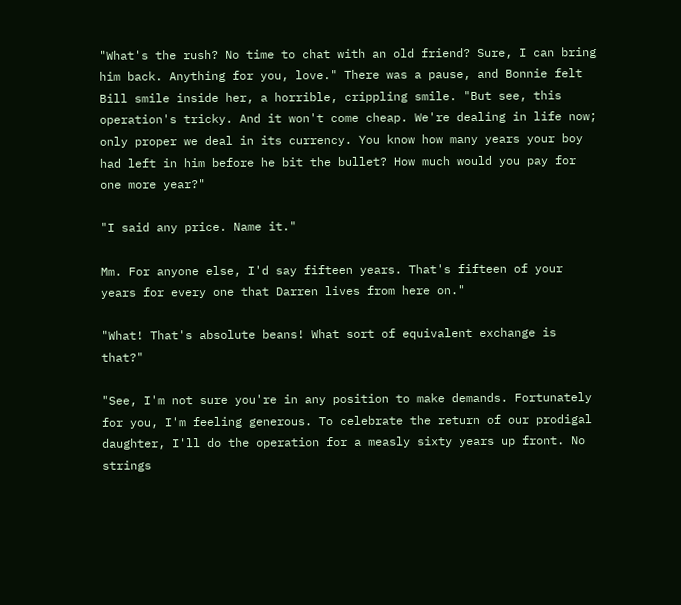"What's the rush? No time to chat with an old friend? Sure, I can bring him back. Anything for you, love." There was a pause, and Bonnie felt Bill smile inside her, a horrible, crippling smile. "But see, this operation's tricky. And it won't come cheap. We're dealing in life now; only proper we deal in its currency. You know how many years your boy had left in him before he bit the bullet? How much would you pay for one more year?"

"I said any price. Name it."

Mm. For anyone else, I'd say fifteen years. That's fifteen of your years for every one that Darren lives from here on."

"What! That's absolute beans! What sort of equivalent exchange is that?"

"See, I'm not sure you're in any position to make demands. Fortunately for you, I'm feeling generous. To celebrate the return of our prodigal daughter, I'll do the operation for a measly sixty years up front. No strings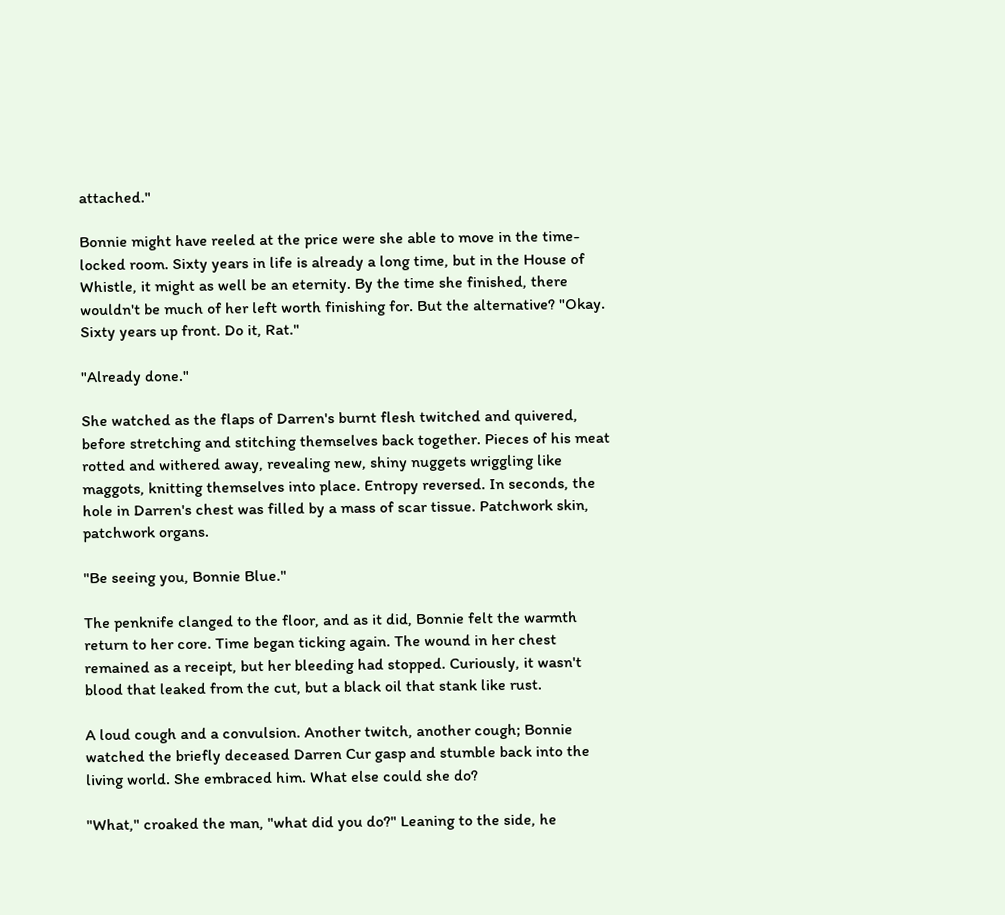attached."

Bonnie might have reeled at the price were she able to move in the time-locked room. Sixty years in life is already a long time, but in the House of Whistle, it might as well be an eternity. By the time she finished, there wouldn't be much of her left worth finishing for. But the alternative? "Okay. Sixty years up front. Do it, Rat."

"Already done."

She watched as the flaps of Darren's burnt flesh twitched and quivered, before stretching and stitching themselves back together. Pieces of his meat rotted and withered away, revealing new, shiny nuggets wriggling like maggots, knitting themselves into place. Entropy reversed. In seconds, the hole in Darren's chest was filled by a mass of scar tissue. Patchwork skin, patchwork organs.

"Be seeing you, Bonnie Blue."

The penknife clanged to the floor, and as it did, Bonnie felt the warmth return to her core. Time began ticking again. The wound in her chest remained as a receipt, but her bleeding had stopped. Curiously, it wasn't blood that leaked from the cut, but a black oil that stank like rust.

A loud cough and a convulsion. Another twitch, another cough; Bonnie watched the briefly deceased Darren Cur gasp and stumble back into the living world. She embraced him. What else could she do?

"What," croaked the man, "what did you do?" Leaning to the side, he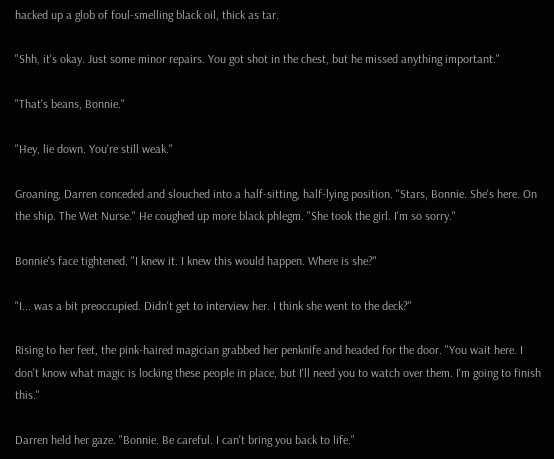hacked up a glob of foul-smelling black oil, thick as tar.

"Shh, it's okay. Just some minor repairs. You got shot in the chest, but he missed anything important."

"That's beans, Bonnie."

"Hey, lie down. You're still weak."

Groaning, Darren conceded and slouched into a half-sitting, half-lying position. "Stars, Bonnie. She's here. On the ship. The Wet Nurse." He coughed up more black phlegm. "She took the girl. I'm so sorry."

Bonnie's face tightened. "I knew it. I knew this would happen. Where is she?"

"I... was a bit preoccupied. Didn't get to interview her. I think she went to the deck?"

Rising to her feet, the pink-haired magician grabbed her penknife and headed for the door. "You wait here. I don't know what magic is locking these people in place, but I'll need you to watch over them. I'm going to finish this."

Darren held her gaze. "Bonnie. Be careful. I can't bring you back to life."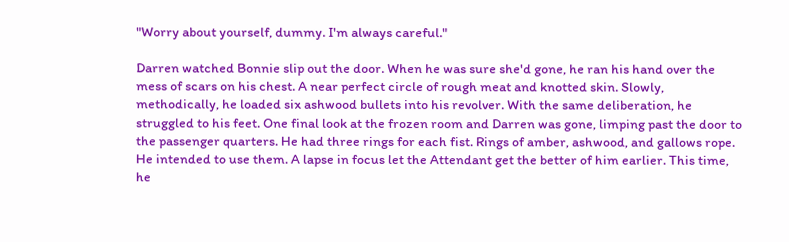"Worry about yourself, dummy. I'm always careful."

Darren watched Bonnie slip out the door. When he was sure she'd gone, he ran his hand over the mess of scars on his chest. A near perfect circle of rough meat and knotted skin. Slowly, methodically, he loaded six ashwood bullets into his revolver. With the same deliberation, he struggled to his feet. One final look at the frozen room and Darren was gone, limping past the door to the passenger quarters. He had three rings for each fist. Rings of amber, ashwood, and gallows rope. He intended to use them. A lapse in focus let the Attendant get the better of him earlier. This time, he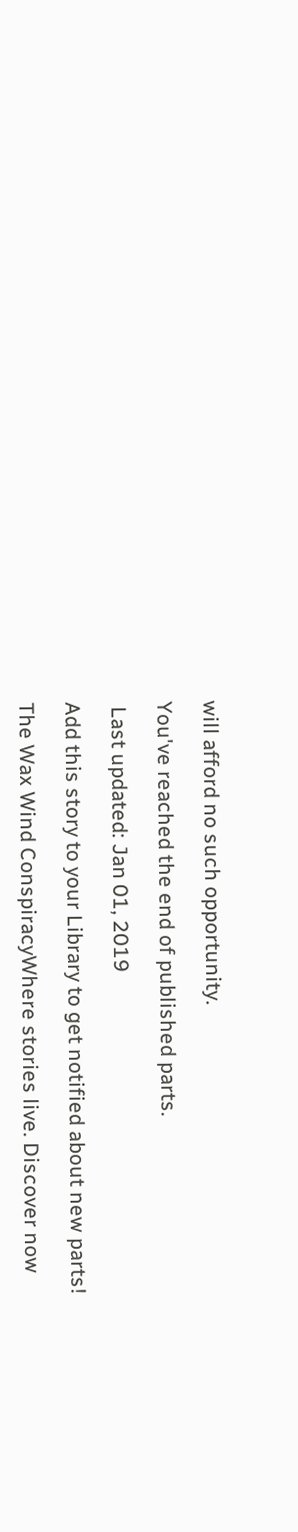will afford no such opportunity.

You've reached the end of published parts.

 Last updated: Jan 01, 2019

Add this story to your Library to get notified about new parts!

The Wax Wind ConspiracyWhere stories live. Discover now